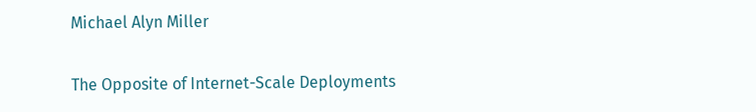Michael Alyn Miller

The Opposite of Internet-Scale Deployments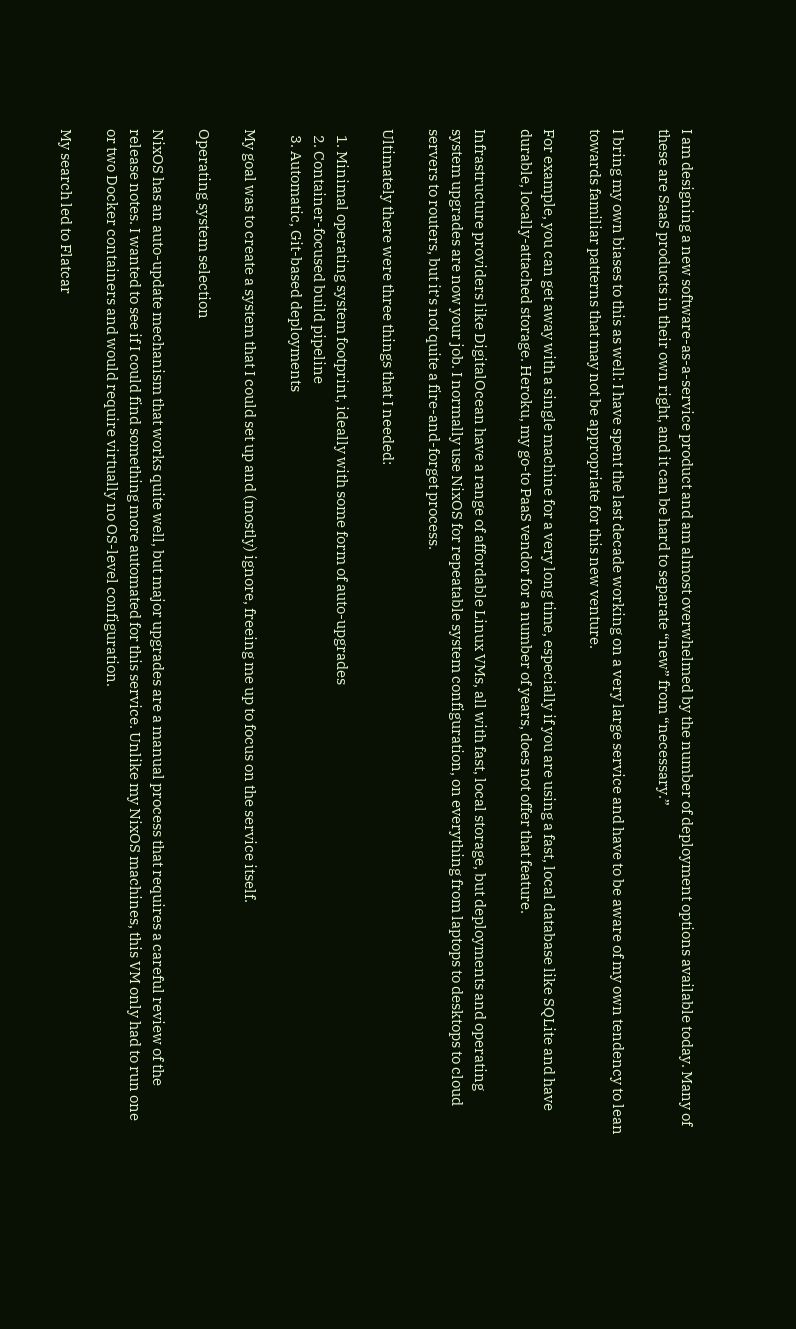I am designing a new software-as-a-service product and am almost overwhelmed by the number of deployment options available today. Many of these are SaaS products in their own right, and it can be hard to separate “new” from “necessary.”

I bring my own biases to this as well: I have spent the last decade working on a very large service and have to be aware of my own tendency to lean towards familiar patterns that may not be appropriate for this new venture.

For example, you can get away with a single machine for a very long time, especially if you are using a fast, local database like SQLite and have durable, locally-attached storage. Heroku, my go-to PaaS vendor for a number of years, does not offer that feature.

Infrastructure providers like DigitalOcean have a range of affordable Linux VMs, all with fast, local storage, but deployments and operating system upgrades are now your job. I normally use NixOS for repeatable system configuration, on everything from laptops to desktops to cloud servers to routers, but it’s not quite a fire-and-forget process.

Ultimately there were three things that I needed:

  1. Minimal operating system footprint, ideally with some form of auto-upgrades
  2. Container-focused build pipeline
  3. Automatic, Git-based deployments

My goal was to create a system that I could set up and (mostly) ignore, freeing me up to focus on the service itself.

Operating system selection

NixOS has an auto-update mechanism that works quite well, but major upgrades are a manual process that requires a careful review of the release notes. I wanted to see if I could find something more automated for this service. Unlike my NixOS machines, this VM only had to run one or two Docker containers and would require virtually no OS-level configuration.

My search led to Flatcar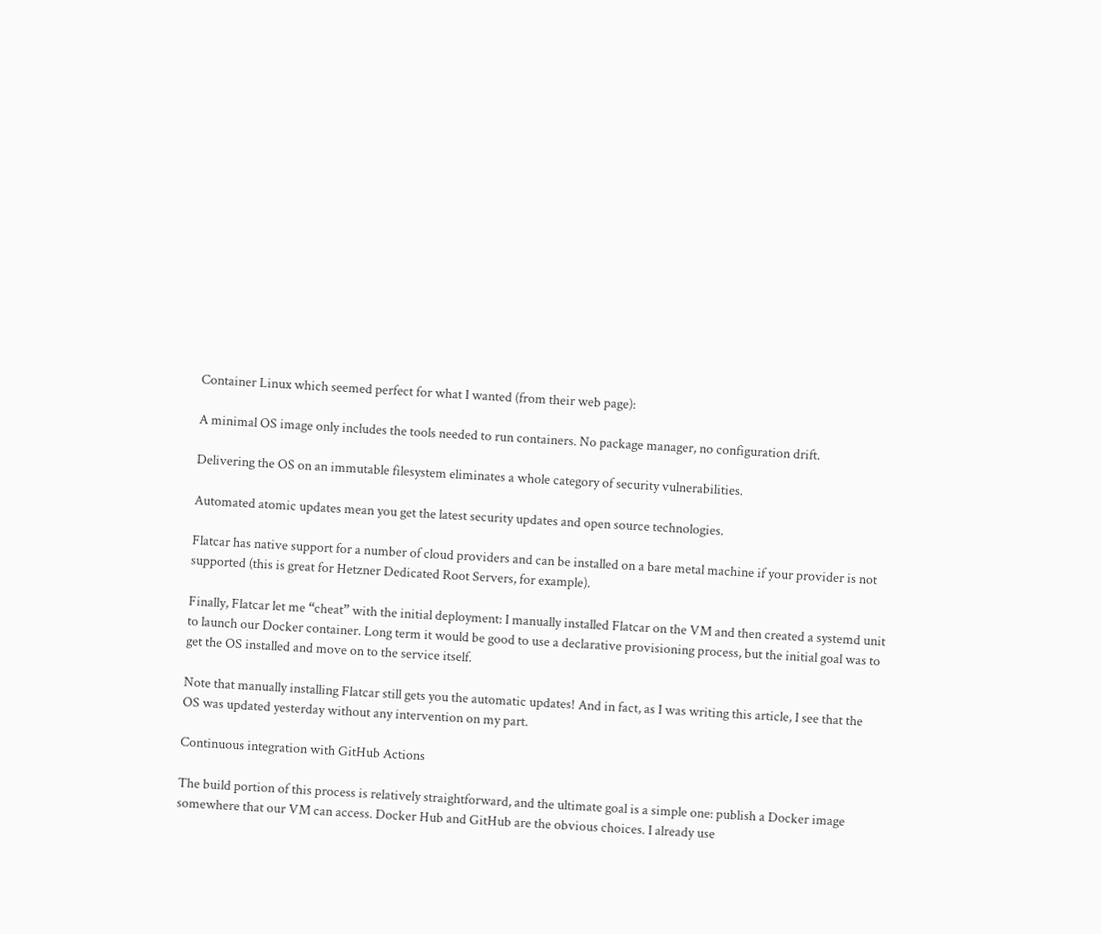Container Linux which seemed perfect for what I wanted (from their web page):

A minimal OS image only includes the tools needed to run containers. No package manager, no configuration drift.

Delivering the OS on an immutable filesystem eliminates a whole category of security vulnerabilities.

Automated atomic updates mean you get the latest security updates and open source technologies.

Flatcar has native support for a number of cloud providers and can be installed on a bare metal machine if your provider is not supported (this is great for Hetzner Dedicated Root Servers, for example).

Finally, Flatcar let me “cheat” with the initial deployment: I manually installed Flatcar on the VM and then created a systemd unit to launch our Docker container. Long term it would be good to use a declarative provisioning process, but the initial goal was to get the OS installed and move on to the service itself.

Note that manually installing Flatcar still gets you the automatic updates! And in fact, as I was writing this article, I see that the OS was updated yesterday without any intervention on my part.

Continuous integration with GitHub Actions

The build portion of this process is relatively straightforward, and the ultimate goal is a simple one: publish a Docker image somewhere that our VM can access. Docker Hub and GitHub are the obvious choices. I already use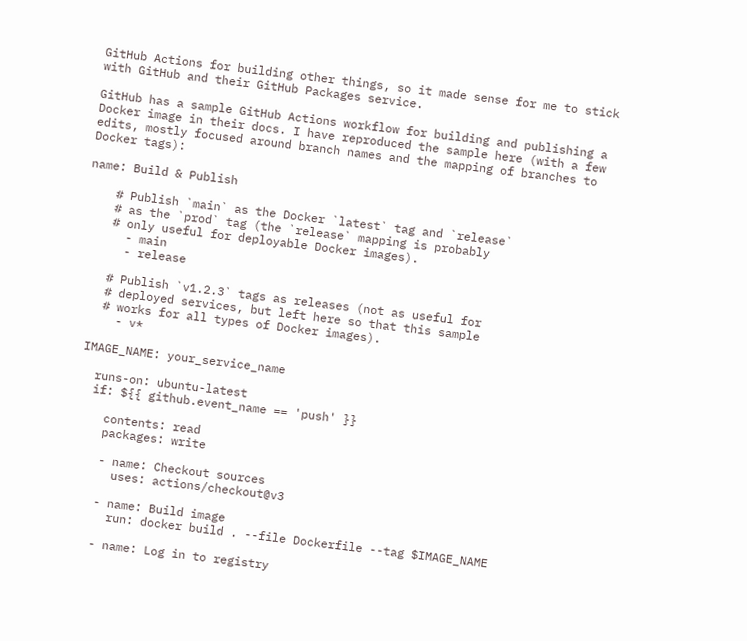GitHub Actions for building other things, so it made sense for me to stick with GitHub and their GitHub Packages service.

GitHub has a sample GitHub Actions workflow for building and publishing a Docker image in their docs. I have reproduced the sample here (with a few edits, mostly focused around branch names and the mapping of branches to Docker tags):

name: Build & Publish

    # Publish `main` as the Docker `latest` tag and `release`
    # as the `prod` tag (the `release` mapping is probably
    # only useful for deployable Docker images).
      - main
      - release

    # Publish `v1.2.3` tags as releases (not as useful for
    # deployed services, but left here so that this sample
    # works for all types of Docker images).
      - v*

  IMAGE_NAME: your_service_name

    runs-on: ubuntu-latest
    if: ${{ github.event_name == 'push' }}

      contents: read
      packages: write

      - name: Checkout sources
        uses: actions/checkout@v3

      - name: Build image
        run: docker build . --file Dockerfile --tag $IMAGE_NAME

      - name: Log in to registry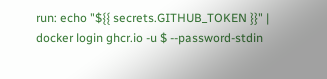run: echo "${{ secrets.GITHUB_TOKEN }}" | docker login ghcr.io -u $ --password-stdin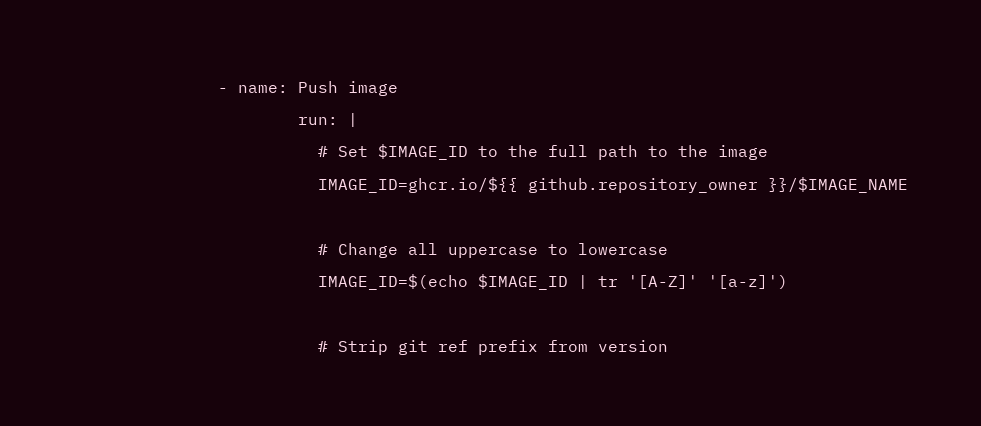- name: Push image
        run: |
          # Set $IMAGE_ID to the full path to the image
          IMAGE_ID=ghcr.io/${{ github.repository_owner }}/$IMAGE_NAME

          # Change all uppercase to lowercase
          IMAGE_ID=$(echo $IMAGE_ID | tr '[A-Z]' '[a-z]')

          # Strip git ref prefix from version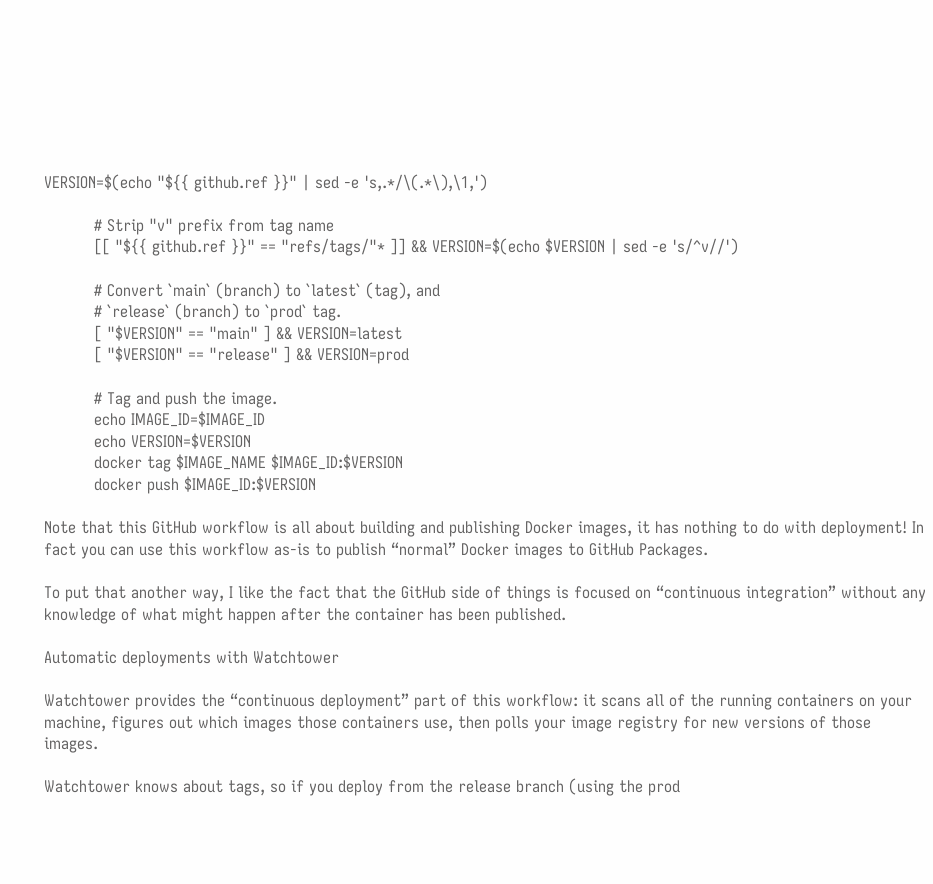VERSION=$(echo "${{ github.ref }}" | sed -e 's,.*/\(.*\),\1,')

          # Strip "v" prefix from tag name
          [[ "${{ github.ref }}" == "refs/tags/"* ]] && VERSION=$(echo $VERSION | sed -e 's/^v//')

          # Convert `main` (branch) to `latest` (tag), and
          # `release` (branch) to `prod` tag.
          [ "$VERSION" == "main" ] && VERSION=latest
          [ "$VERSION" == "release" ] && VERSION=prod

          # Tag and push the image.
          echo IMAGE_ID=$IMAGE_ID
          echo VERSION=$VERSION
          docker tag $IMAGE_NAME $IMAGE_ID:$VERSION
          docker push $IMAGE_ID:$VERSION

Note that this GitHub workflow is all about building and publishing Docker images, it has nothing to do with deployment! In fact you can use this workflow as-is to publish “normal” Docker images to GitHub Packages.

To put that another way, I like the fact that the GitHub side of things is focused on “continuous integration” without any knowledge of what might happen after the container has been published.

Automatic deployments with Watchtower

Watchtower provides the “continuous deployment” part of this workflow: it scans all of the running containers on your machine, figures out which images those containers use, then polls your image registry for new versions of those images.

Watchtower knows about tags, so if you deploy from the release branch (using the prod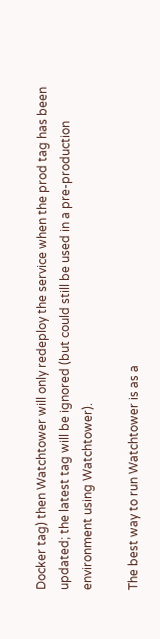Docker tag) then Watchtower will only redeploy the service when the prod tag has been updated; the latest tag will be ignored (but could still be used in a pre-production environment using Watchtower).

The best way to run Watchtower is as a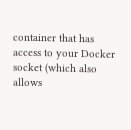container that has access to your Docker socket (which also allows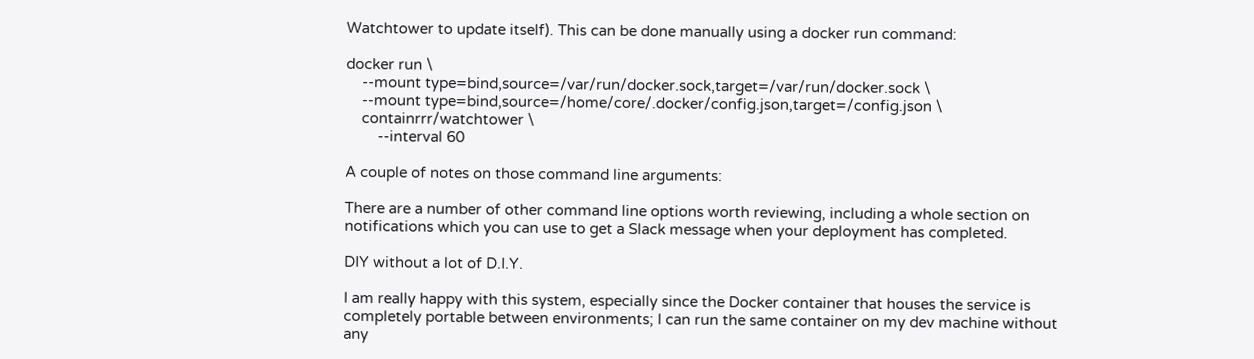Watchtower to update itself). This can be done manually using a docker run command:

docker run \
    --mount type=bind,source=/var/run/docker.sock,target=/var/run/docker.sock \
    --mount type=bind,source=/home/core/.docker/config.json,target=/config.json \
    containrrr/watchtower \
        --interval 60

A couple of notes on those command line arguments:

There are a number of other command line options worth reviewing, including a whole section on notifications which you can use to get a Slack message when your deployment has completed.

DIY without a lot of D.I.Y.

I am really happy with this system, especially since the Docker container that houses the service is completely portable between environments; I can run the same container on my dev machine without any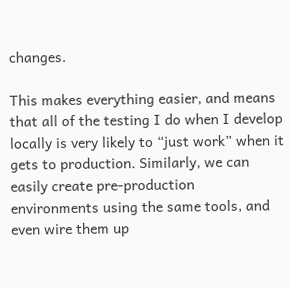changes.

This makes everything easier, and means that all of the testing I do when I develop locally is very likely to “just work” when it gets to production. Similarly, we can easily create pre-production environments using the same tools, and even wire them up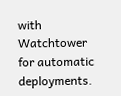with Watchtower for automatic deployments.